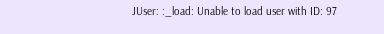JUser: :_load: Unable to load user with ID: 97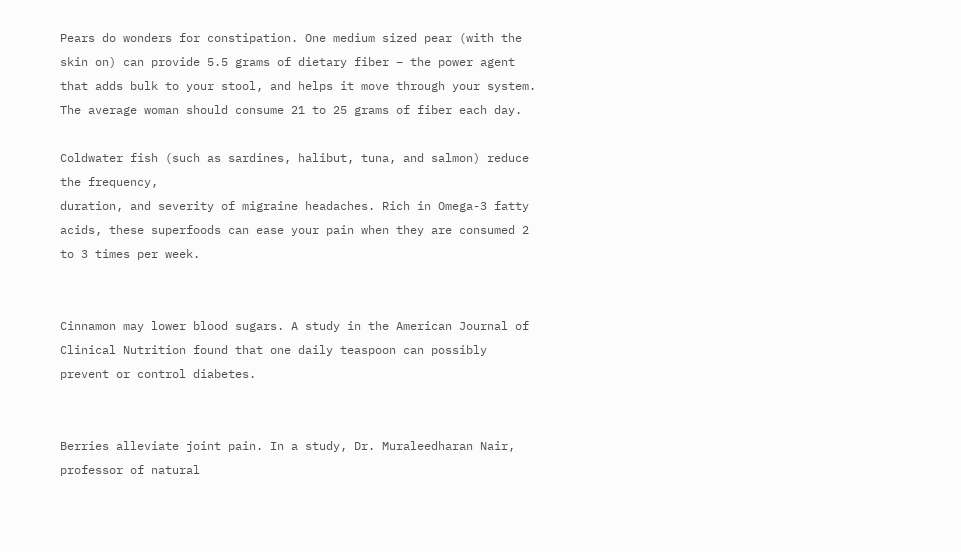Pears do wonders for constipation. One medium sized pear (with the skin on) can provide 5.5 grams of dietary fiber – the power agent that adds bulk to your stool, and helps it move through your system. The average woman should consume 21 to 25 grams of fiber each day.

Coldwater fish (such as sardines, halibut, tuna, and salmon) reduce the frequency,
duration, and severity of migraine headaches. Rich in Omega-3 fatty acids, these superfoods can ease your pain when they are consumed 2 to 3 times per week.


Cinnamon may lower blood sugars. A study in the American Journal of Clinical Nutrition found that one daily teaspoon can possibly prevent or control diabetes.


Berries alleviate joint pain. In a study, Dr. Muraleedharan Nair, professor of natural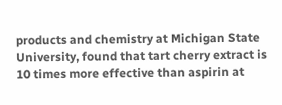products and chemistry at Michigan State University, found that tart cherry extract is 10 times more effective than aspirin at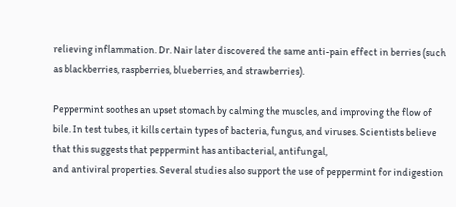relieving inflammation. Dr. Nair later discovered the same anti-pain effect in berries (such as blackberries, raspberries, blueberries, and strawberries).

Peppermint soothes an upset stomach by calming the muscles, and improving the flow of bile. In test tubes, it kills certain types of bacteria, fungus, and viruses. Scientists believe that this suggests that peppermint has antibacterial, antifungal,
and antiviral properties. Several studies also support the use of peppermint for indigestion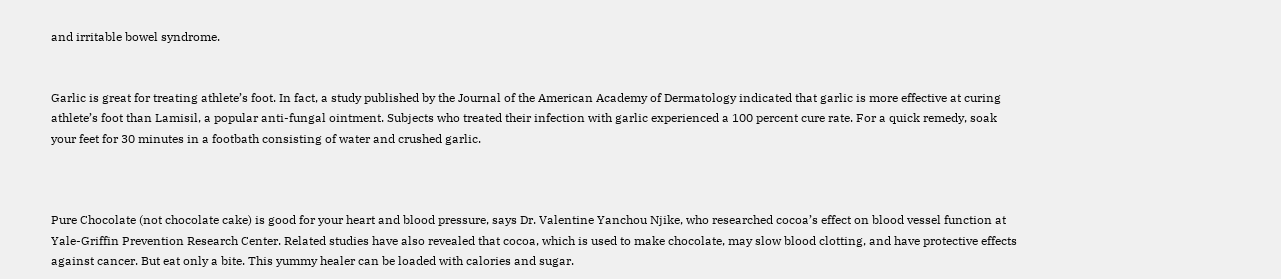and irritable bowel syndrome.


Garlic is great for treating athlete’s foot. In fact, a study published by the Journal of the American Academy of Dermatology indicated that garlic is more effective at curing athlete’s foot than Lamisil, a popular anti-fungal ointment. Subjects who treated their infection with garlic experienced a 100 percent cure rate. For a quick remedy, soak your feet for 30 minutes in a footbath consisting of water and crushed garlic.



Pure Chocolate (not chocolate cake) is good for your heart and blood pressure, says Dr. Valentine Yanchou Njike, who researched cocoa’s effect on blood vessel function at Yale-Griffin Prevention Research Center. Related studies have also revealed that cocoa, which is used to make chocolate, may slow blood clotting, and have protective effects against cancer. But eat only a bite. This yummy healer can be loaded with calories and sugar.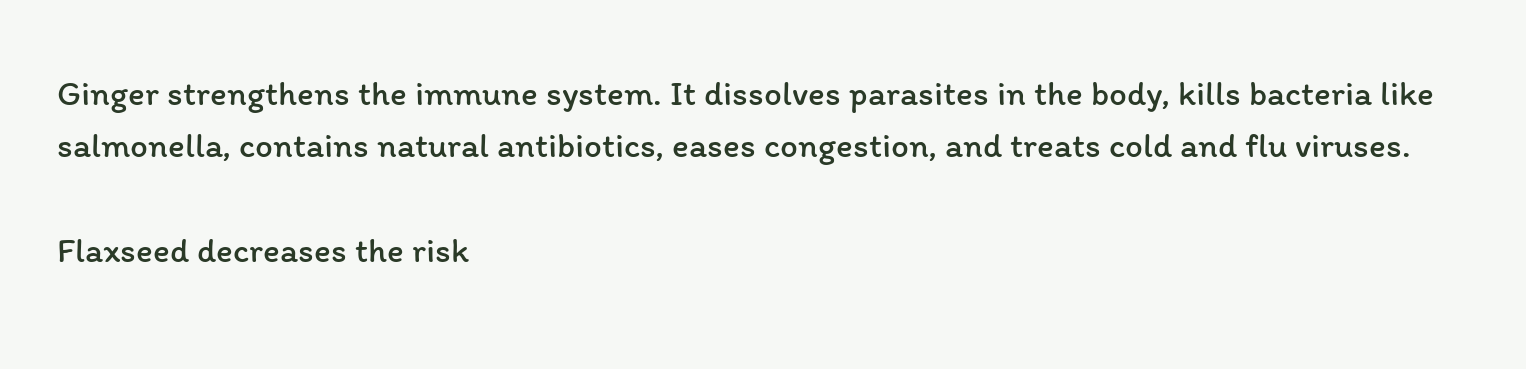Ginger strengthens the immune system. It dissolves parasites in the body, kills bacteria like salmonella, contains natural antibiotics, eases congestion, and treats cold and flu viruses.

Flaxseed decreases the risk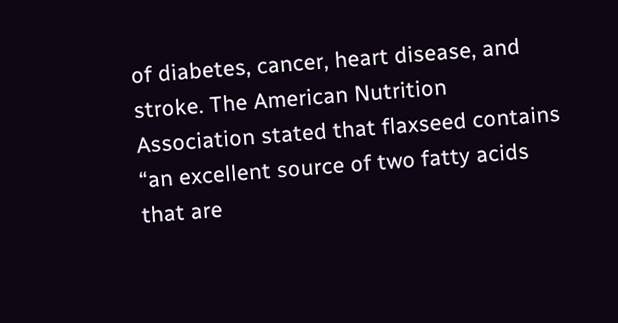of diabetes, cancer, heart disease, and stroke. The American Nutrition Association stated that flaxseed contains “an excellent source of two fatty acids that are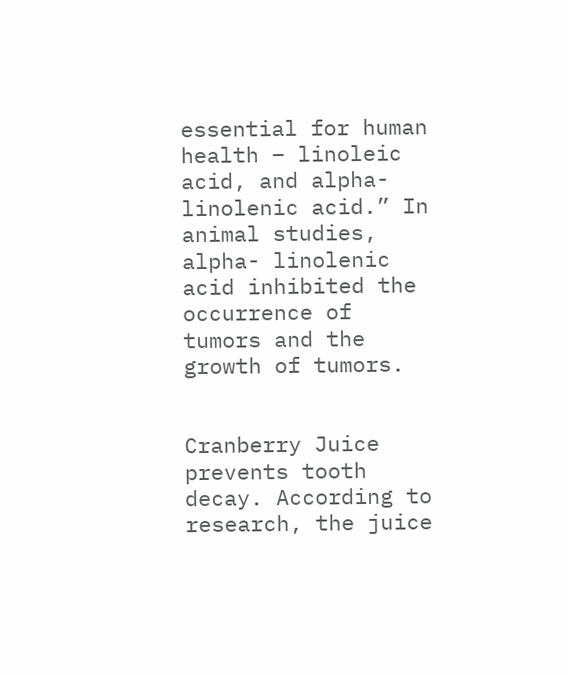essential for human health – linoleic acid, and alpha- linolenic acid.” In animal studies, alpha- linolenic acid inhibited the occurrence of tumors and the growth of tumors.


Cranberry Juice prevents tooth decay. According to research, the juice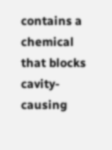contains a chemical that blocks cavity-causing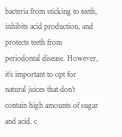bacteria from sticking to teeth, inhibits acid production, and protects teeth from periodontal disease. However, it’s important to opt for natural juices that don’t contain high amounts of sugar and acid. c